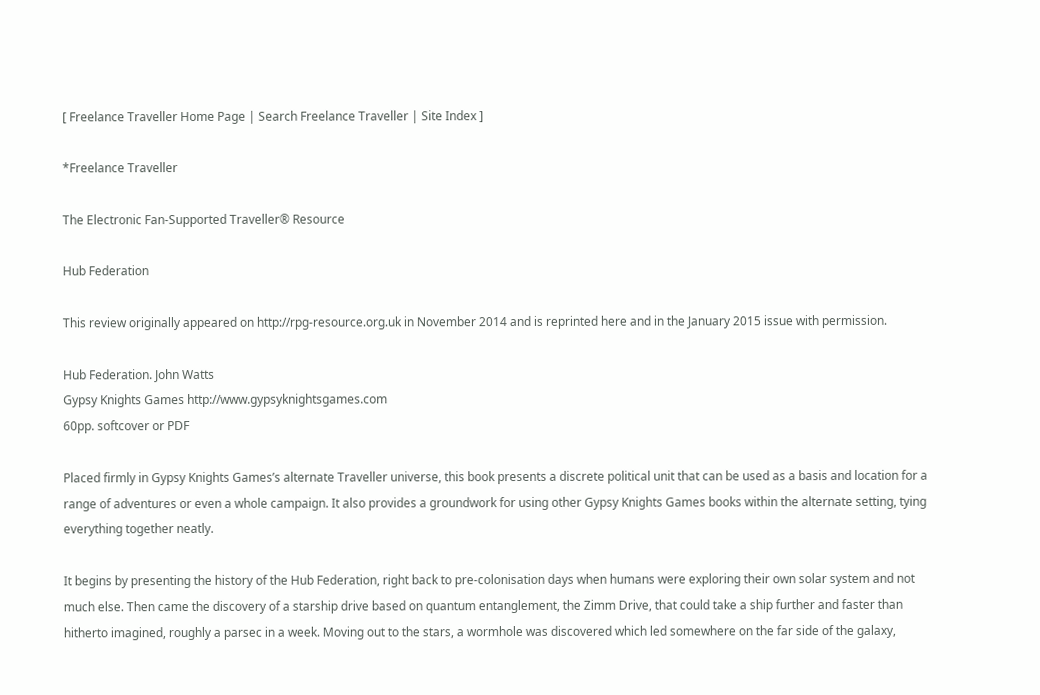[ Freelance Traveller Home Page | Search Freelance Traveller | Site Index ]

*Freelance Traveller

The Electronic Fan-Supported Traveller® Resource

Hub Federation

This review originally appeared on http://rpg-resource.org.uk in November 2014 and is reprinted here and in the January 2015 issue with permission.

Hub Federation. John Watts
Gypsy Knights Games http://www.gypsyknightsgames.com
60pp. softcover or PDF

Placed firmly in Gypsy Knights Games’s alternate Traveller universe, this book presents a discrete political unit that can be used as a basis and location for a range of adventures or even a whole campaign. It also provides a groundwork for using other Gypsy Knights Games books within the alternate setting, tying everything together neatly.

It begins by presenting the history of the Hub Federation, right back to pre-colonisation days when humans were exploring their own solar system and not much else. Then came the discovery of a starship drive based on quantum entanglement, the Zimm Drive, that could take a ship further and faster than hitherto imagined, roughly a parsec in a week. Moving out to the stars, a wormhole was discovered which led somewhere on the far side of the galaxy,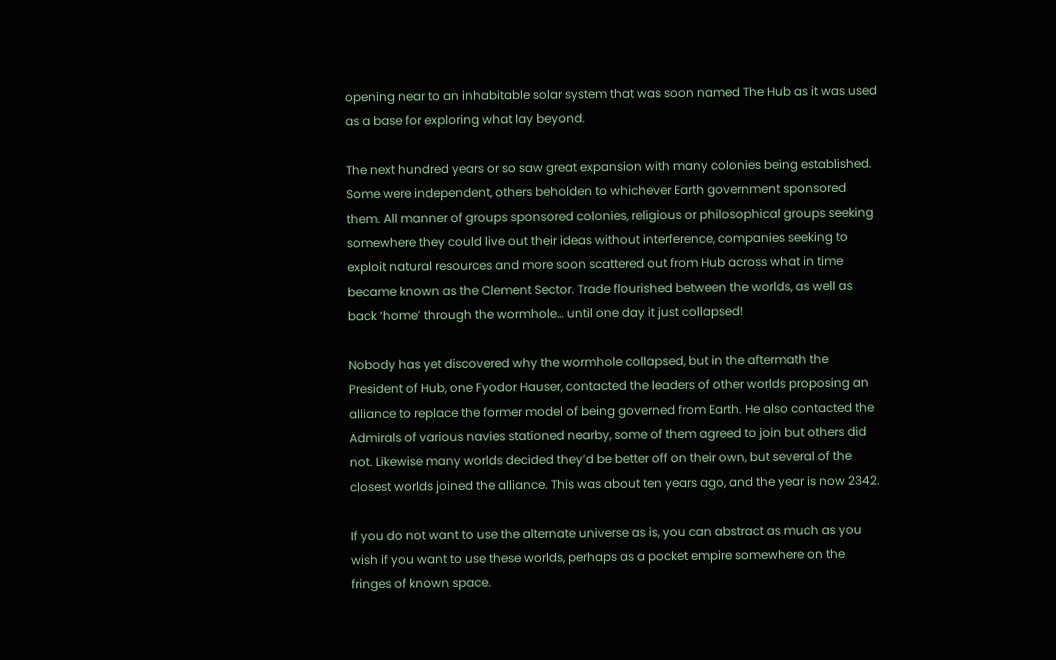opening near to an inhabitable solar system that was soon named The Hub as it was used as a base for exploring what lay beyond.

The next hundred years or so saw great expansion with many colonies being established. Some were independent, others beholden to whichever Earth government sponsored them. All manner of groups sponsored colonies, religious or philosophical groups seeking somewhere they could live out their ideas without interference, companies seeking to exploit natural resources and more soon scattered out from Hub across what in time became known as the Clement Sector. Trade flourished between the worlds, as well as back ‘home’ through the wormhole… until one day it just collapsed!

Nobody has yet discovered why the wormhole collapsed, but in the aftermath the President of Hub, one Fyodor Hauser, contacted the leaders of other worlds proposing an alliance to replace the former model of being governed from Earth. He also contacted the Admirals of various navies stationed nearby, some of them agreed to join but others did not. Likewise many worlds decided they’d be better off on their own, but several of the closest worlds joined the alliance. This was about ten years ago, and the year is now 2342.

If you do not want to use the alternate universe as is, you can abstract as much as you wish if you want to use these worlds, perhaps as a pocket empire somewhere on the fringes of known space.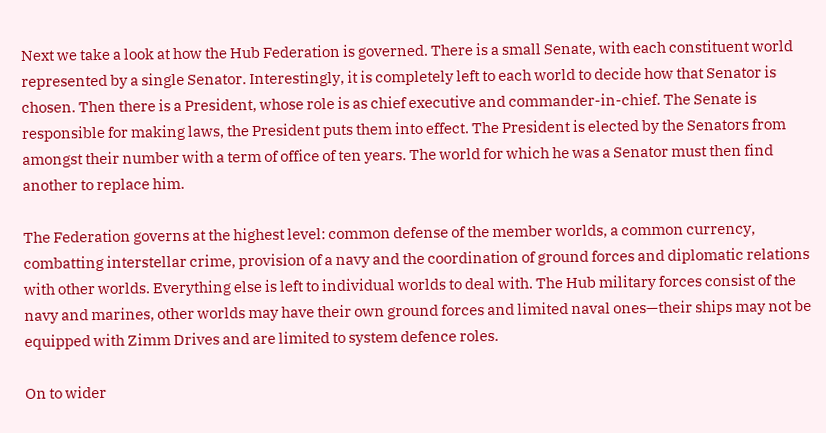Next we take a look at how the Hub Federation is governed. There is a small Senate, with each constituent world represented by a single Senator. Interestingly, it is completely left to each world to decide how that Senator is chosen. Then there is a President, whose role is as chief executive and commander-in-chief. The Senate is responsible for making laws, the President puts them into effect. The President is elected by the Senators from amongst their number with a term of office of ten years. The world for which he was a Senator must then find another to replace him.

The Federation governs at the highest level: common defense of the member worlds, a common currency, combatting interstellar crime, provision of a navy and the coordination of ground forces and diplomatic relations with other worlds. Everything else is left to individual worlds to deal with. The Hub military forces consist of the navy and marines, other worlds may have their own ground forces and limited naval ones—their ships may not be equipped with Zimm Drives and are limited to system defence roles.

On to wider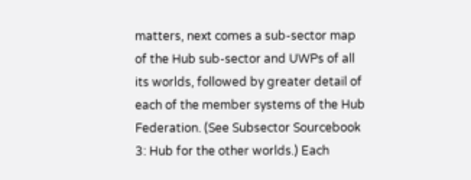matters, next comes a sub-sector map of the Hub sub-sector and UWPs of all its worlds, followed by greater detail of each of the member systems of the Hub Federation. (See Subsector Sourcebook 3: Hub for the other worlds.) Each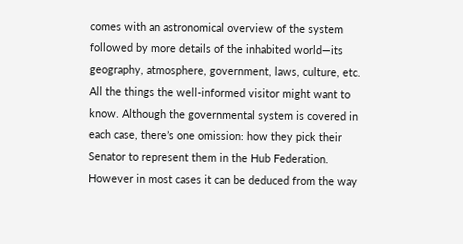comes with an astronomical overview of the system followed by more details of the inhabited world—its geography, atmosphere, government, laws, culture, etc. All the things the well-informed visitor might want to know. Although the governmental system is covered in each case, there’s one omission: how they pick their Senator to represent them in the Hub Federation. However in most cases it can be deduced from the way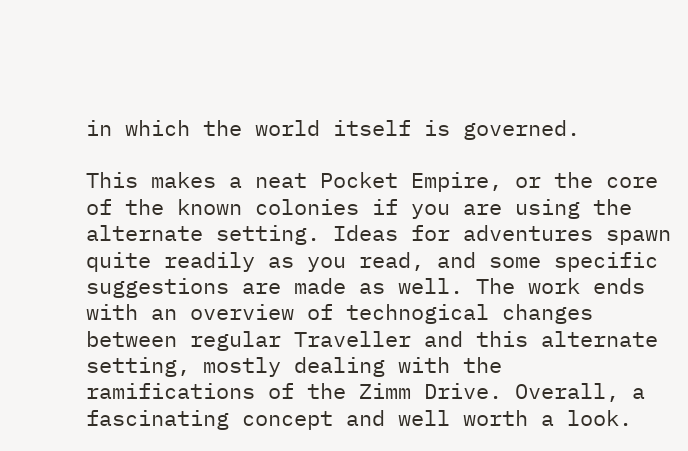in which the world itself is governed.

This makes a neat Pocket Empire, or the core of the known colonies if you are using the alternate setting. Ideas for adventures spawn quite readily as you read, and some specific suggestions are made as well. The work ends with an overview of technogical changes between regular Traveller and this alternate setting, mostly dealing with the ramifications of the Zimm Drive. Overall, a fascinating concept and well worth a look.